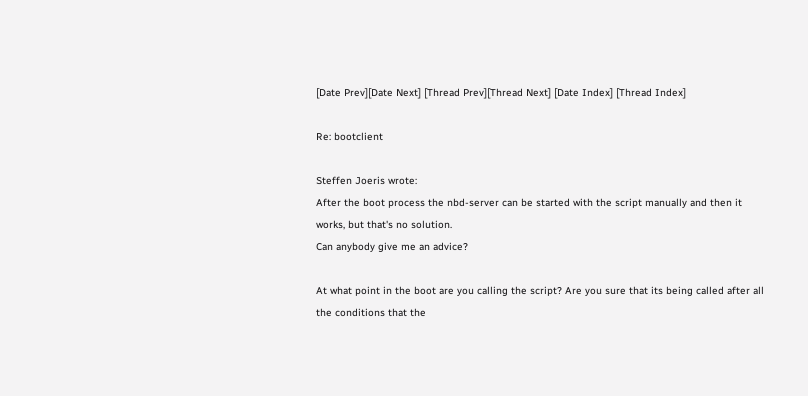[Date Prev][Date Next] [Thread Prev][Thread Next] [Date Index] [Thread Index]

Re: bootclient

Steffen Joeris wrote:
After the boot process the nbd-server can be started with the script manually and then it works, but that's no solution.
Can anybody give me an advice?

At what point in the boot are you calling the script? Are you sure that its being called after all the conditions that the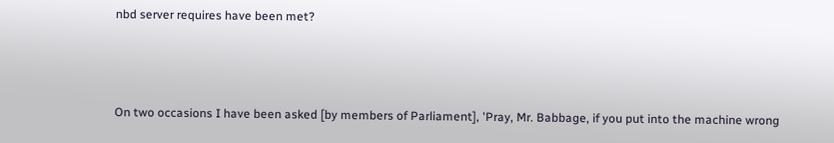nbd server requires have been met?



On two occasions I have been asked [by members of Parliament], 'Pray, Mr. Babbage, if you put into the machine wrong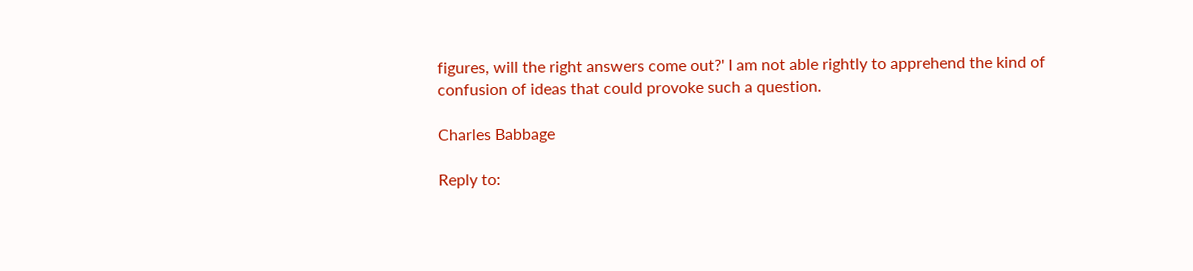figures, will the right answers come out?' I am not able rightly to apprehend the kind of confusion of ideas that could provoke such a question.

Charles Babbage

Reply to: